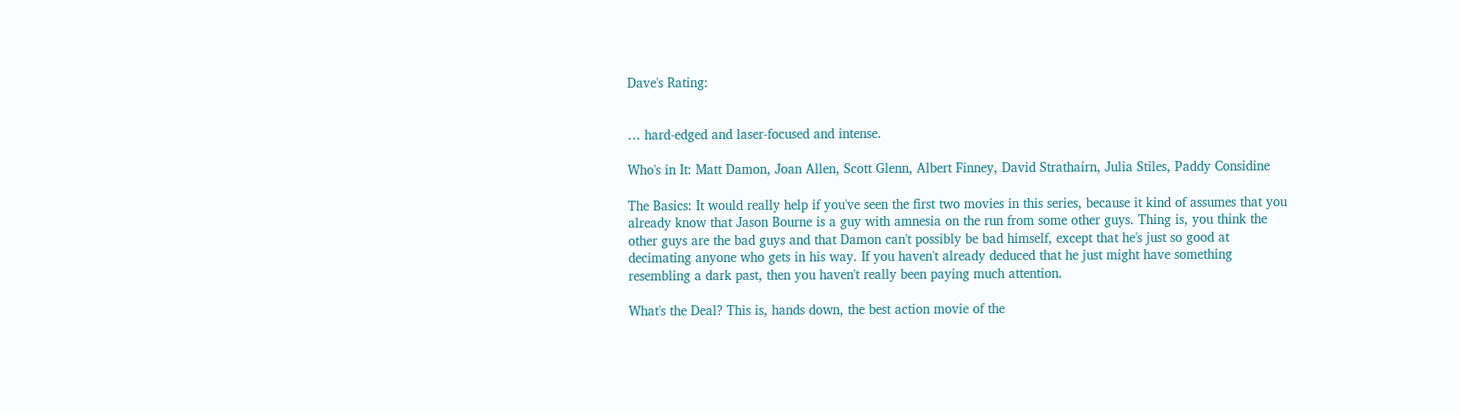Dave's Rating:


… hard-edged and laser-focused and intense.

Who's in It: Matt Damon, Joan Allen, Scott Glenn, Albert Finney, David Strathairn, Julia Stiles, Paddy Considine

The Basics: It would really help if you've seen the first two movies in this series, because it kind of assumes that you already know that Jason Bourne is a guy with amnesia on the run from some other guys. Thing is, you think the other guys are the bad guys and that Damon can't possibly be bad himself, except that he's just so good at decimating anyone who gets in his way. If you haven't already deduced that he just might have something resembling a dark past, then you haven't really been paying much attention.

What's the Deal? This is, hands down, the best action movie of the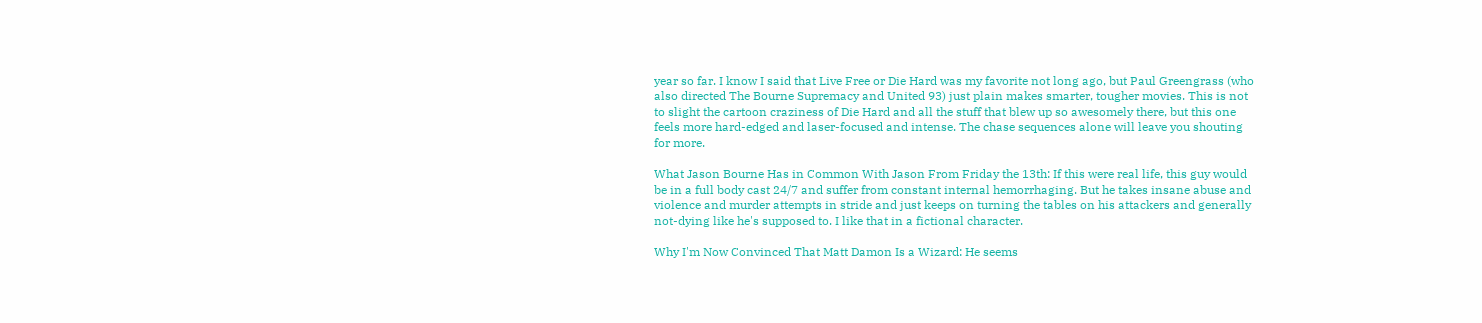year so far. I know I said that Live Free or Die Hard was my favorite not long ago, but Paul Greengrass (who also directed The Bourne Supremacy and United 93) just plain makes smarter, tougher movies. This is not to slight the cartoon craziness of Die Hard and all the stuff that blew up so awesomely there, but this one feels more hard-edged and laser-focused and intense. The chase sequences alone will leave you shouting for more.

What Jason Bourne Has in Common With Jason From Friday the 13th: If this were real life, this guy would be in a full body cast 24/7 and suffer from constant internal hemorrhaging. But he takes insane abuse and violence and murder attempts in stride and just keeps on turning the tables on his attackers and generally not-dying like he's supposed to. I like that in a fictional character.

Why I'm Now Convinced That Matt Damon Is a Wizard: He seems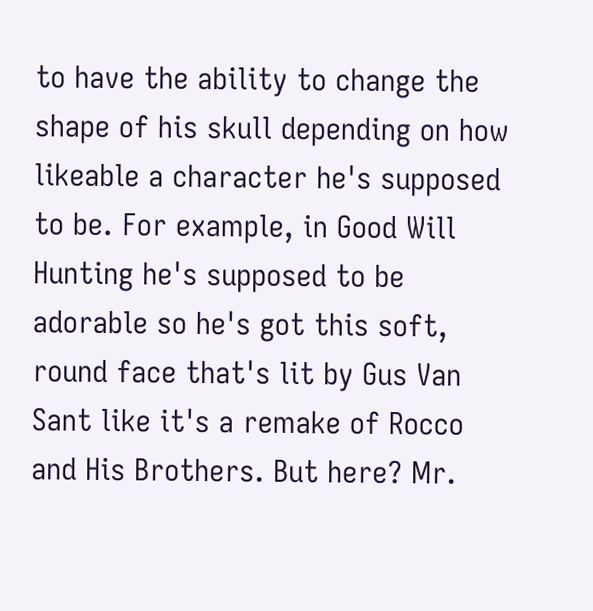to have the ability to change the shape of his skull depending on how likeable a character he's supposed to be. For example, in Good Will Hunting he's supposed to be adorable so he's got this soft, round face that's lit by Gus Van Sant like it's a remake of Rocco and His Brothers. But here? Mr.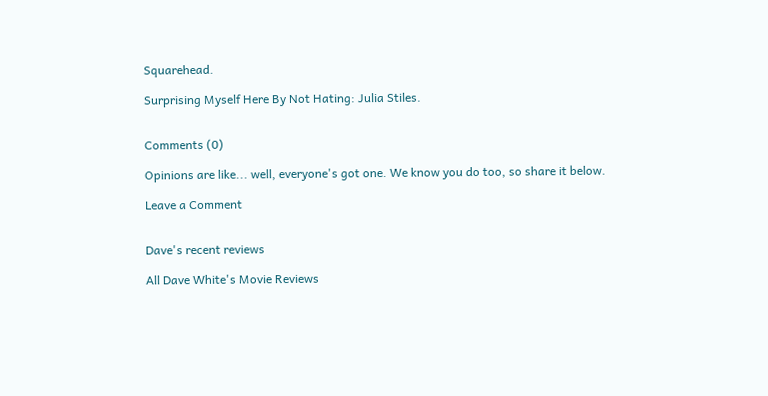Squarehead.

Surprising Myself Here By Not Hating: Julia Stiles.


Comments (0)

Opinions are like... well, everyone's got one. We know you do too, so share it below.

Leave a Comment


Dave's recent reviews

All Dave White's Movie Reviews